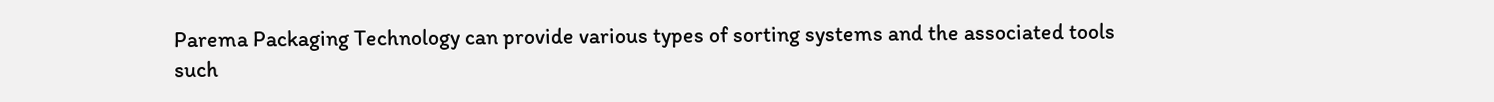Parema Packaging Technology can provide various types of sorting systems and the associated tools such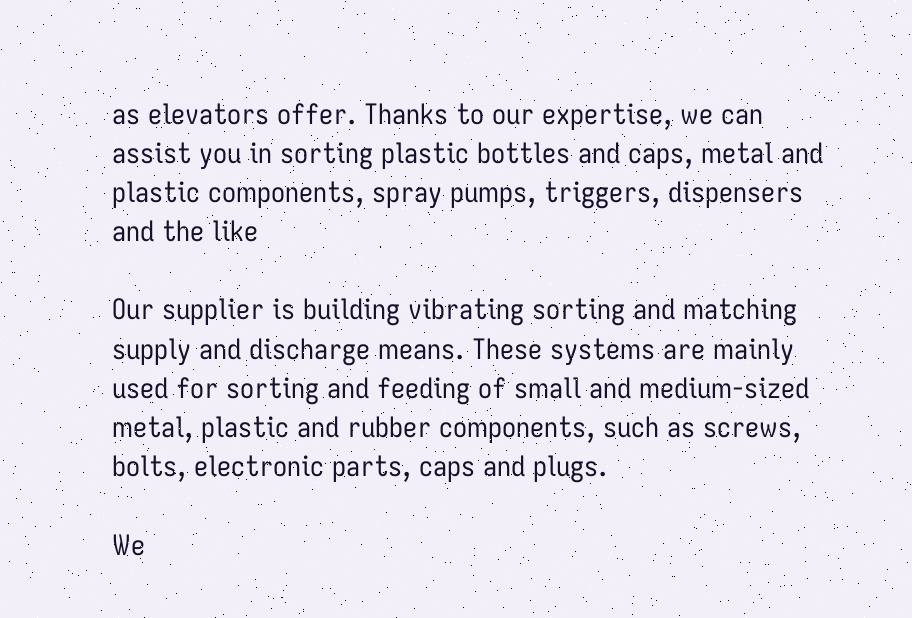as elevators offer. Thanks to our expertise, we can assist you in sorting plastic bottles and caps, metal and plastic components, spray pumps, triggers, dispensers and the like

Our supplier is building vibrating sorting and matching supply and discharge means. These systems are mainly used for sorting and feeding of small and medium-sized metal, plastic and rubber components, such as screws, bolts, electronic parts, caps and plugs.

We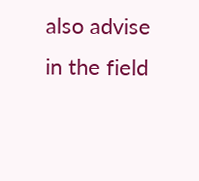also advise in the field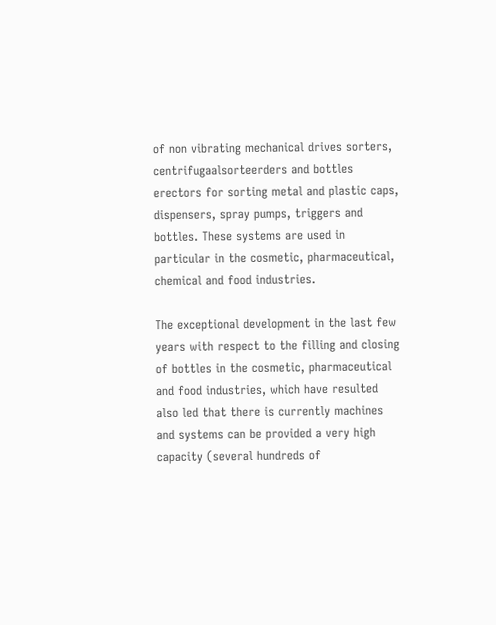of non vibrating mechanical drives sorters, centrifugaalsorteerders and bottles erectors for sorting metal and plastic caps, dispensers, spray pumps, triggers and bottles. These systems are used in particular in the cosmetic, pharmaceutical, chemical and food industries.

The exceptional development in the last few years with respect to the filling and closing of bottles in the cosmetic, pharmaceutical and food industries, which have resulted also led that there is currently machines and systems can be provided a very high capacity (several hundreds of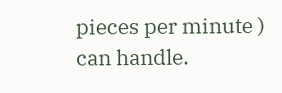pieces per minute ) can handle.